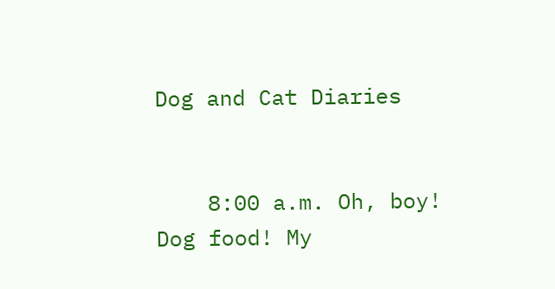Dog and Cat Diaries


    8:00 a.m. Oh, boy! Dog food! My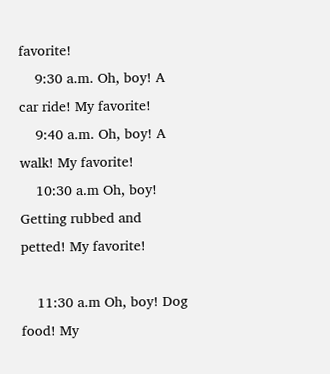favorite!
    9:30 a.m. Oh, boy! A car ride! My favorite!
    9:40 a.m. Oh, boy! A walk! My favorite!
    10:30 a.m Oh, boy! Getting rubbed and petted! My favorite!

    11:30 a.m Oh, boy! Dog food! My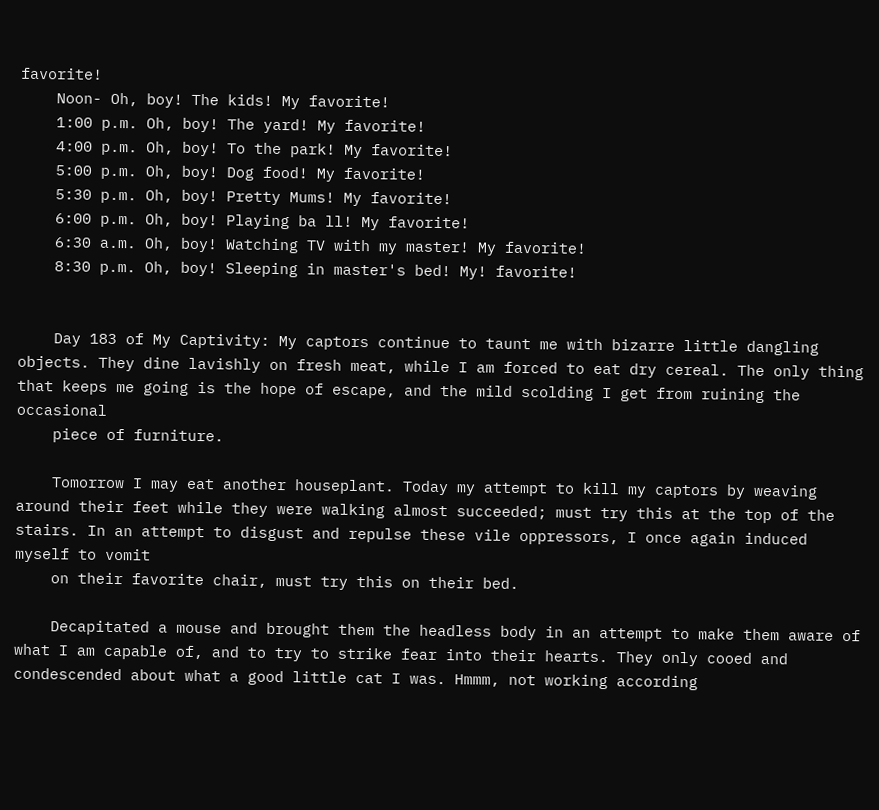favorite!
    Noon- Oh, boy! The kids! My favorite!
    1:00 p.m. Oh, boy! The yard! My favorite!
    4:00 p.m. Oh, boy! To the park! My favorite!
    5:00 p.m. Oh, boy! Dog food! My favorite!
    5:30 p.m. Oh, boy! Pretty Mums! My favorite!
    6:00 p.m. Oh, boy! Playing ba ll! My favorite!
    6:30 a.m. Oh, boy! Watching TV with my master! My favorite!
    8:30 p.m. Oh, boy! Sleeping in master's bed! My! favorite!


    Day 183 of My Captivity: My captors continue to taunt me with bizarre little dangling objects. They dine lavishly on fresh meat, while I am forced to eat dry cereal. The only thing that keeps me going is the hope of escape, and the mild scolding I get from ruining the occasional
    piece of furniture.

    Tomorrow I may eat another houseplant. Today my attempt to kill my captors by weaving around their feet while they were walking almost succeeded; must try this at the top of the stairs. In an attempt to disgust and repulse these vile oppressors, I once again induced myself to vomit
    on their favorite chair, must try this on their bed.

    Decapitated a mouse and brought them the headless body in an attempt to make them aware of what I am capable of, and to try to strike fear into their hearts. They only cooed and condescended about what a good little cat I was. Hmmm, not working according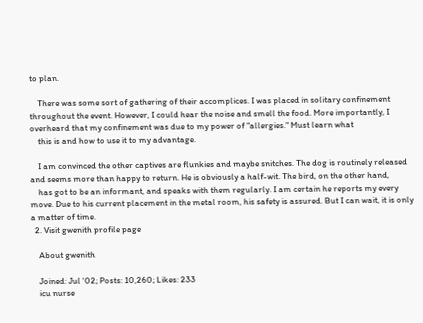to plan.

    There was some sort of gathering of their accomplices. I was placed in solitary confinement throughout the event. However, I could hear the noise and smell the food. More importantly, I overheard that my confinement was due to my power of "allergies." Must learn what
    this is and how to use it to my advantage.

    I am convinced the other captives are flunkies and maybe snitches. The dog is routinely released and seems more than happy to return. He is obviously a half-wit. The bird, on the other hand,
    has got to be an informant, and speaks with them regularly. I am certain he reports my every move. Due to his current placement in the metal room, his safety is assured. But I can wait, it is only a matter of time.
  2. Visit gwenith profile page

    About gwenith

    Joined: Jul '02; Posts: 10,260; Likes: 233
    icu nurse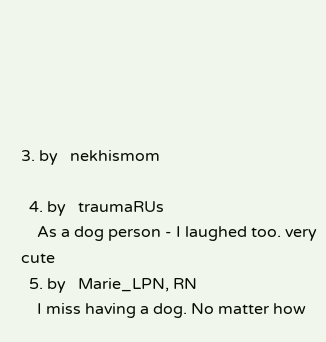3. by   nekhismom

  4. by   traumaRUs
    As a dog person - I laughed too. very cute
  5. by   Marie_LPN, RN
    I miss having a dog. No matter how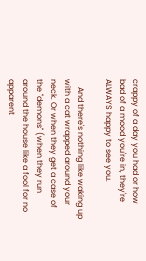crappy of a day you had or how bad of a mood you're in, they're ALWAYS happy to see you.

    And there's nothing like waking up with a cat wrapped around your neck. Or when they get a case of the "demons" (when they run around the house like a fool for no apparent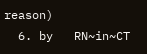reason)
  6. by   RN~in~CT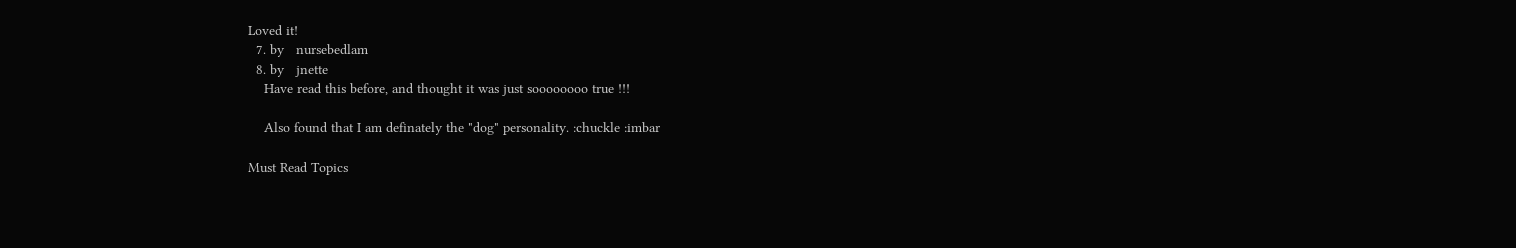Loved it!
  7. by   nursebedlam
  8. by   jnette
    Have read this before, and thought it was just soooooooo true !!!

    Also found that I am definately the "dog" personality. :chuckle :imbar

Must Read Topics